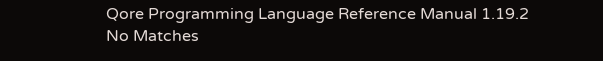Qore Programming Language Reference Manual 1.19.2
No Matches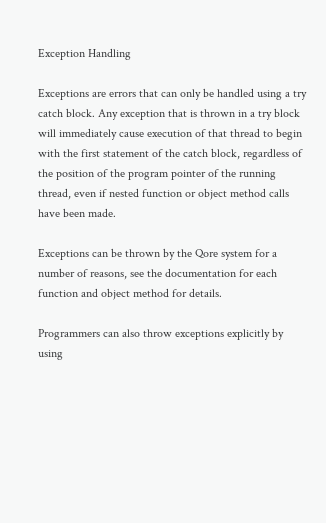Exception Handling

Exceptions are errors that can only be handled using a try catch block. Any exception that is thrown in a try block will immediately cause execution of that thread to begin with the first statement of the catch block, regardless of the position of the program pointer of the running thread, even if nested function or object method calls have been made.

Exceptions can be thrown by the Qore system for a number of reasons, see the documentation for each function and object method for details.

Programmers can also throw exceptions explicitly by using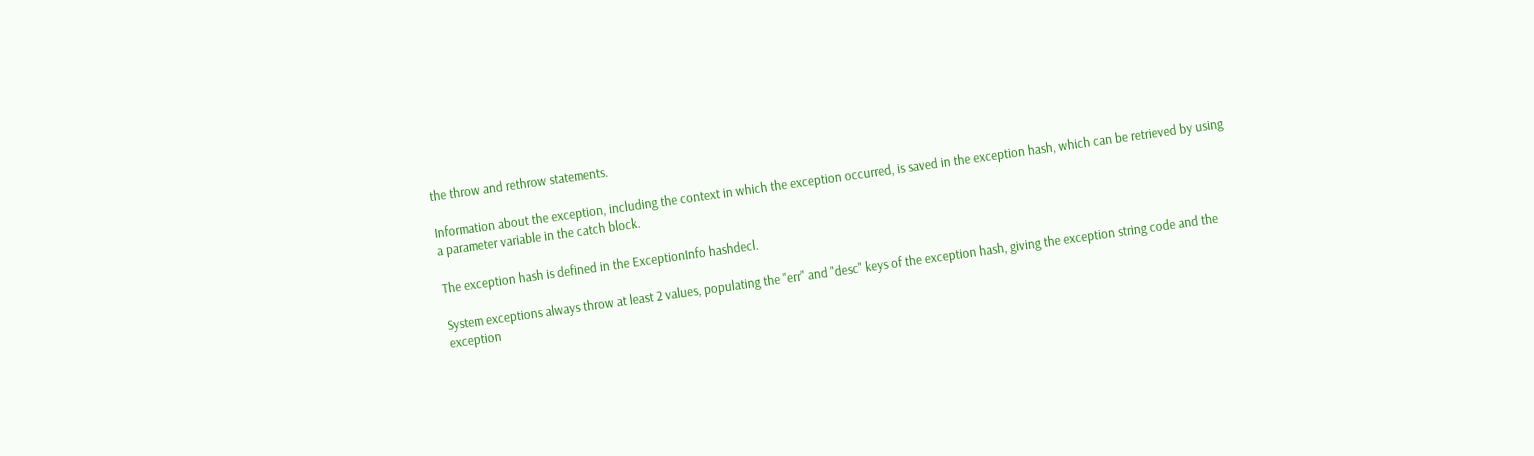the throw and rethrow statements.

Information about the exception, including the context in which the exception occurred, is saved in the exception hash, which can be retrieved by using a parameter variable in the catch block.

The exception hash is defined in the ExceptionInfo hashdecl.

System exceptions always throw at least 2 values, populating the "err" and "desc" keys of the exception hash, giving the exception string code and the exception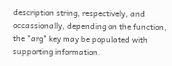description string, respectively, and occassionally, depending on the function, the "arg" key may be populated with supporting information.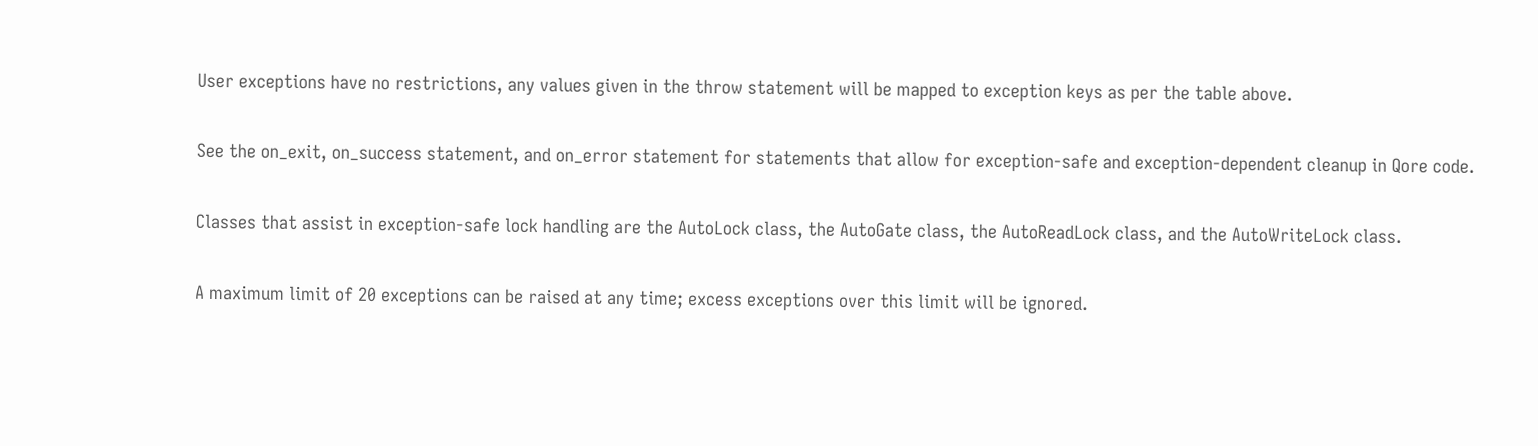User exceptions have no restrictions, any values given in the throw statement will be mapped to exception keys as per the table above.

See the on_exit, on_success statement, and on_error statement for statements that allow for exception-safe and exception-dependent cleanup in Qore code.

Classes that assist in exception-safe lock handling are the AutoLock class, the AutoGate class, the AutoReadLock class, and the AutoWriteLock class.

A maximum limit of 20 exceptions can be raised at any time; excess exceptions over this limit will be ignored.